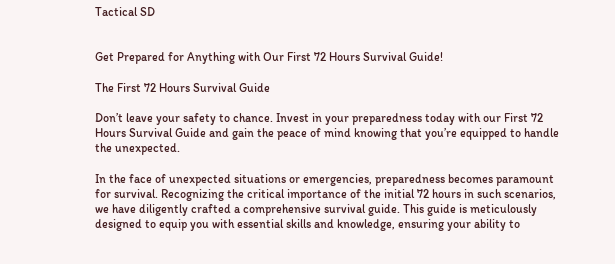Tactical SD


Get Prepared for Anything with Our First 72 Hours Survival Guide!

The First 72 Hours Survival Guide

Don’t leave your safety to chance. Invest in your preparedness today with our First 72 Hours Survival Guide and gain the peace of mind knowing that you’re equipped to handle the unexpected.

In the face of unexpected situations or emergencies, preparedness becomes paramount for survival. Recognizing the critical importance of the initial 72 hours in such scenarios, we have diligently crafted a comprehensive survival guide. This guide is meticulously designed to equip you with essential skills and knowledge, ensuring your ability to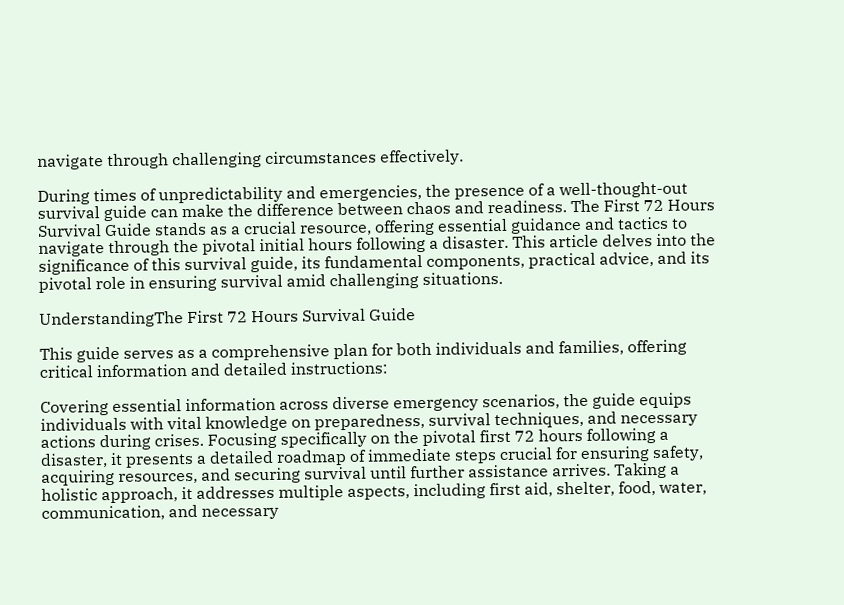navigate through challenging circumstances effectively.

During times of unpredictability and emergencies, the presence of a well-thought-out survival guide can make the difference between chaos and readiness. The First 72 Hours Survival Guide stands as a crucial resource, offering essential guidance and tactics to navigate through the pivotal initial hours following a disaster. This article delves into the significance of this survival guide, its fundamental components, practical advice, and its pivotal role in ensuring survival amid challenging situations.

UnderstandingThe First 72 Hours Survival Guide

This guide serves as a comprehensive plan for both individuals and families, offering critical information and detailed instructions:

Covering essential information across diverse emergency scenarios, the guide equips individuals with vital knowledge on preparedness, survival techniques, and necessary actions during crises. Focusing specifically on the pivotal first 72 hours following a disaster, it presents a detailed roadmap of immediate steps crucial for ensuring safety, acquiring resources, and securing survival until further assistance arrives. Taking a holistic approach, it addresses multiple aspects, including first aid, shelter, food, water, communication, and necessary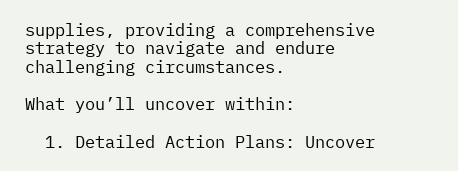supplies, providing a comprehensive strategy to navigate and endure challenging circumstances.

What you’ll uncover within:

  1. Detailed Action Plans: Uncover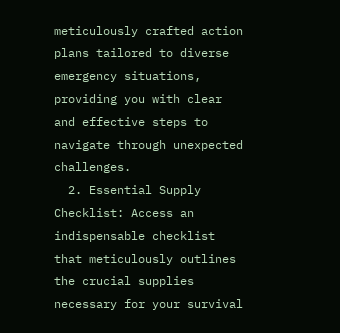meticulously crafted action plans tailored to diverse emergency situations, providing you with clear and effective steps to navigate through unexpected challenges.
  2. Essential Supply Checklist: Access an indispensable checklist that meticulously outlines the crucial supplies necessary for your survival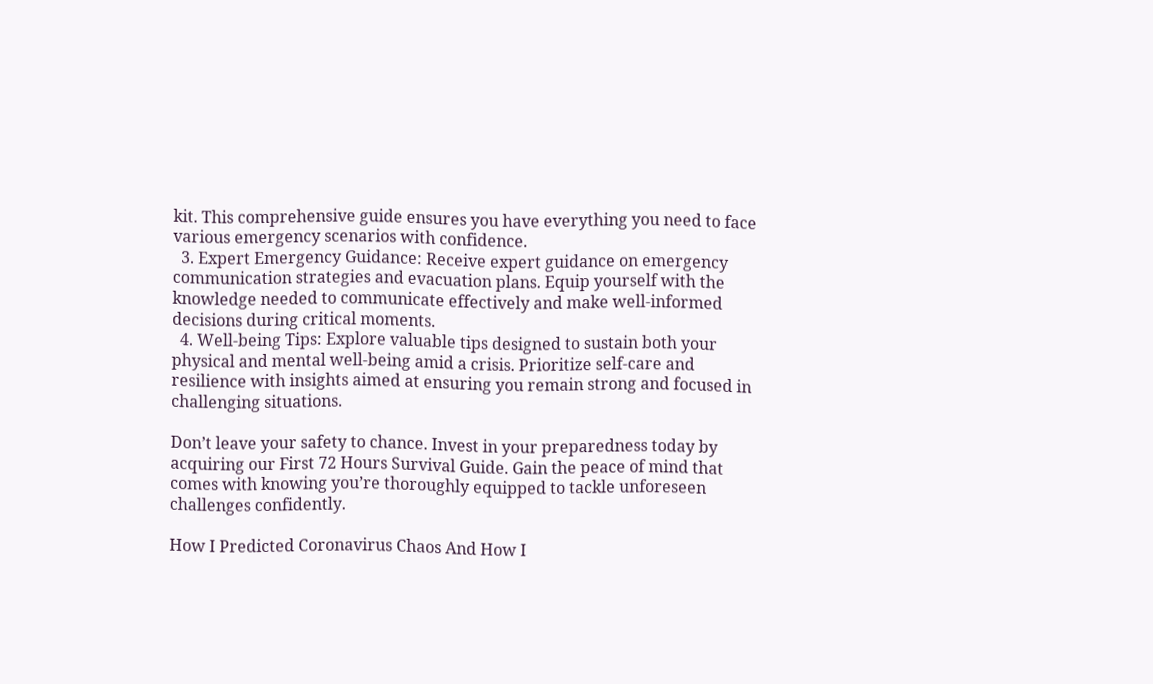kit. This comprehensive guide ensures you have everything you need to face various emergency scenarios with confidence.
  3. Expert Emergency Guidance: Receive expert guidance on emergency communication strategies and evacuation plans. Equip yourself with the knowledge needed to communicate effectively and make well-informed decisions during critical moments.
  4. Well-being Tips: Explore valuable tips designed to sustain both your physical and mental well-being amid a crisis. Prioritize self-care and resilience with insights aimed at ensuring you remain strong and focused in challenging situations.

Don’t leave your safety to chance. Invest in your preparedness today by acquiring our First 72 Hours Survival Guide. Gain the peace of mind that comes with knowing you’re thoroughly equipped to tackle unforeseen challenges confidently.

How I Predicted Coronavirus Chaos And How I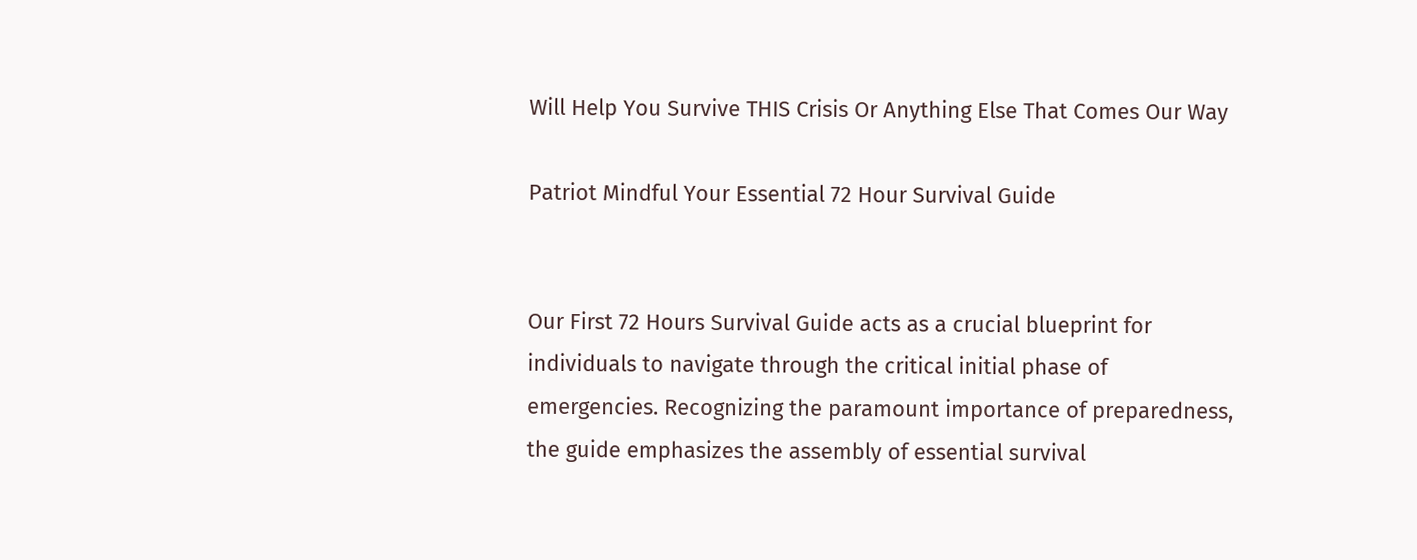Will Help You Survive THIS Crisis Or Anything Else That Comes Our Way

Patriot Mindful Your Essential 72 Hour Survival Guide


Our First 72 Hours Survival Guide acts as a crucial blueprint for individuals to navigate through the critical initial phase of emergencies. Recognizing the paramount importance of preparedness, the guide emphasizes the assembly of essential survival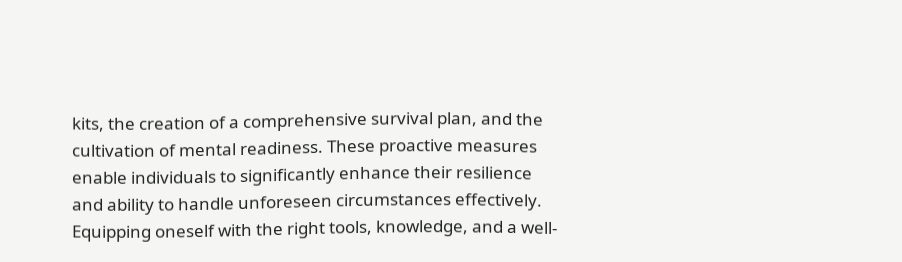kits, the creation of a comprehensive survival plan, and the cultivation of mental readiness. These proactive measures enable individuals to significantly enhance their resilience and ability to handle unforeseen circumstances effectively. Equipping oneself with the right tools, knowledge, and a well-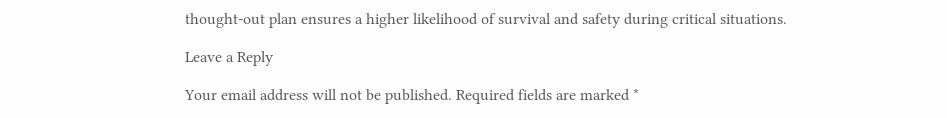thought-out plan ensures a higher likelihood of survival and safety during critical situations.

Leave a Reply

Your email address will not be published. Required fields are marked *